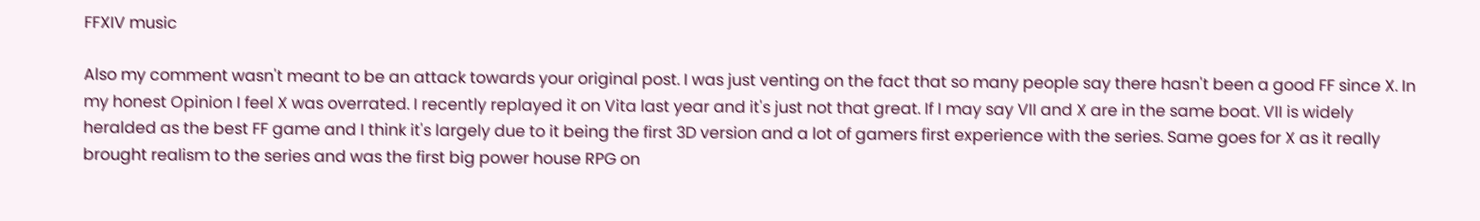FFXIV music

Also my comment wasn't meant to be an attack towards your original post. I was just venting on the fact that so many people say there hasn't been a good FF since X. In my honest Opinion I feel X was overrated. I recently replayed it on Vita last year and it's just not that great. If I may say VII and X are in the same boat. VII is widely heralded as the best FF game and I think it's largely due to it being the first 3D version and a lot of gamers first experience with the series. Same goes for X as it really brought realism to the series and was the first big power house RPG on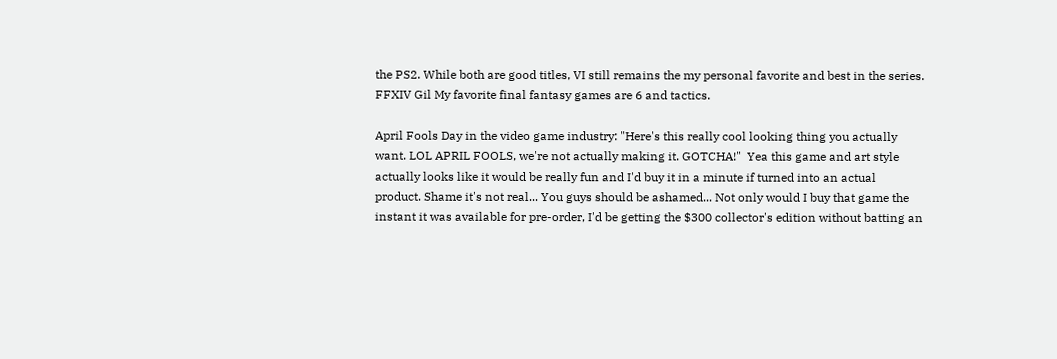the PS2. While both are good titles, VI still remains the my personal favorite and best in the series. FFXIV Gil My favorite final fantasy games are 6 and tactics.

April Fools Day in the video game industry: "Here's this really cool looking thing you actually want. LOL APRIL FOOLS, we're not actually making it. GOTCHA!"  Yea this game and art style actually looks like it would be really fun and I'd buy it in a minute if turned into an actual product. Shame it's not real... You guys should be ashamed... Not only would I buy that game the instant it was available for pre-order, I'd be getting the $300 collector's edition without batting an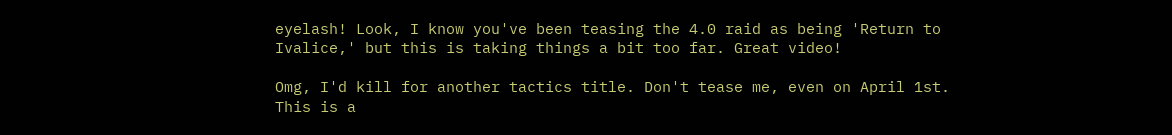eyelash! Look, I know you've been teasing the 4.0 raid as being 'Return to Ivalice,' but this is taking things a bit too far. Great video!

Omg, I'd kill for another tactics title. Don't tease me, even on April 1st. This is a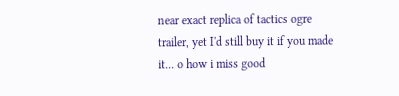near exact replica of tactics ogre trailer, yet I'd still buy it if you made it... o how i miss good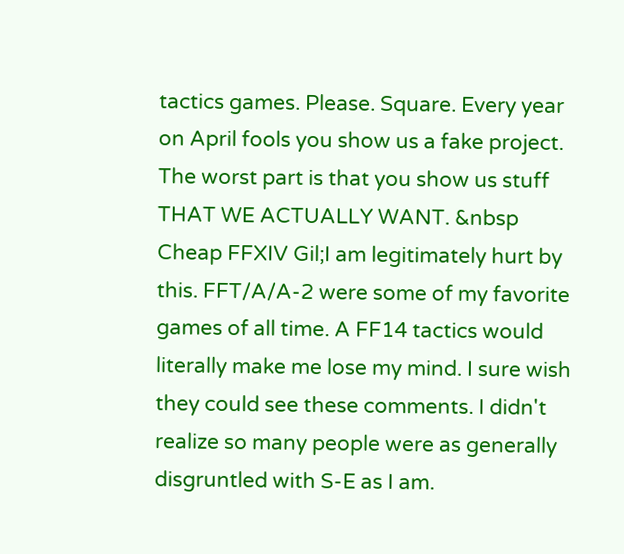tactics games. Please. Square. Every year on April fools you show us a fake project. The worst part is that you show us stuff THAT WE ACTUALLY WANT. &nbsp Cheap FFXIV Gil;I am legitimately hurt by this. FFT/A/A-2 were some of my favorite games of all time. A FF14 tactics would literally make me lose my mind. I sure wish they could see these comments. I didn't realize so many people were as generally disgruntled with S-E as I am.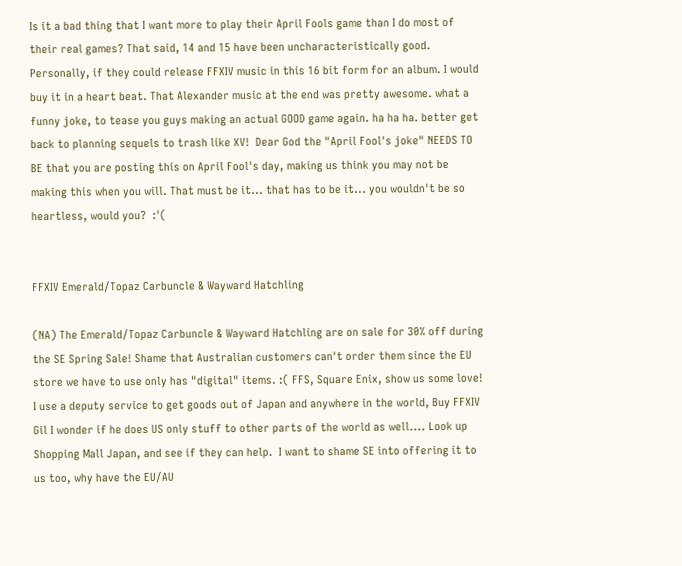Is it a bad thing that I want more to play their April Fools game than I do most of their real games? That said, 14 and 15 have been uncharacteristically good. Personally, if they could release FFXIV music in this 16 bit form for an album. I would buy it in a heart beat. That Alexander music at the end was pretty awesome. what a funny joke, to tease you guys making an actual GOOD game again. ha ha ha. better get back to planning sequels to trash like XV!  Dear God the "April Fool's joke" NEEDS TO BE that you are posting this on April Fool's day, making us think you may not be making this when you will. That must be it... that has to be it... you wouldn't be so heartless, would you?  :'(


FFXIV Emerald/Topaz Carbuncle & Wayward Hatchling

(NA) The Emerald/Topaz Carbuncle & Wayward Hatchling are on sale for 30% off during the SE Spring Sale! Shame that Australian customers can't order them since the EU store we have to use only has "digital" items. :( FFS, Square Enix, show us some love!  I use a deputy service to get goods out of Japan and anywhere in the world, Buy FFXIV Gil I wonder if he does US only stuff to other parts of the world as well.... Look up Shopping Mall Japan, and see if they can help.  I want to shame SE into offering it to us too, why have the EU/AU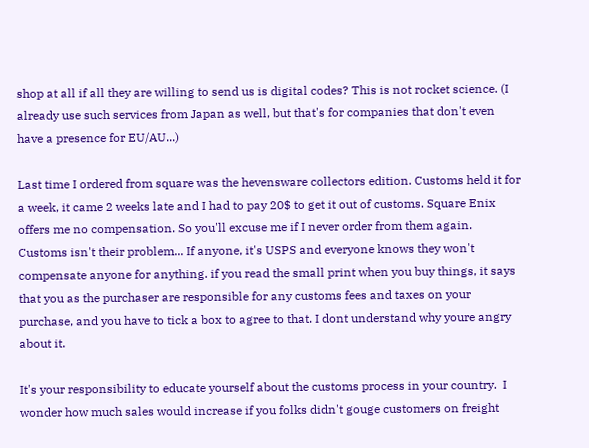shop at all if all they are willing to send us is digital codes? This is not rocket science. (I already use such services from Japan as well, but that's for companies that don't even have a presence for EU/AU...)

Last time I ordered from square was the hevensware collectors edition. Customs held it for a week, it came 2 weeks late and I had to pay 20$ to get it out of customs. Square Enix offers me no compensation. So you'll excuse me if I never order from them again. Customs isn't their problem... If anyone, it's USPS and everyone knows they won't compensate anyone for anything. if you read the small print when you buy things, it says that you as the purchaser are responsible for any customs fees and taxes on your purchase, and you have to tick a box to agree to that. I dont understand why youre angry about it.

It's your responsibility to educate yourself about the customs process in your country.  I wonder how much sales would increase if you folks didn't gouge customers on freight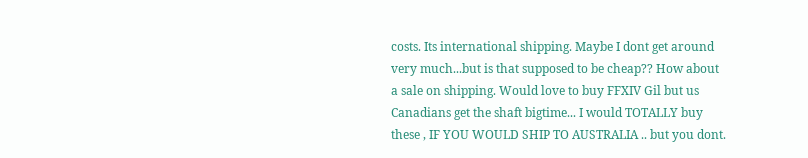costs. Its international shipping. Maybe I dont get around very much...but is that supposed to be cheap?? How about a sale on shipping. Would love to buy FFXIV Gil but us Canadians get the shaft bigtime... I would TOTALLY buy these , IF YOU WOULD SHIP TO AUSTRALIA .. but you dont.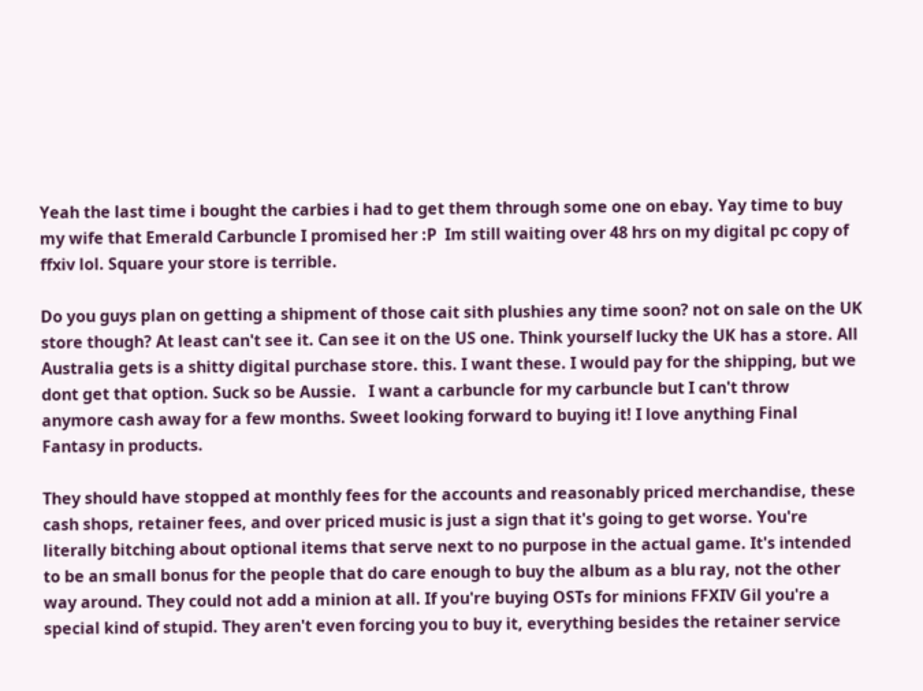Yeah the last time i bought the carbies i had to get them through some one on ebay. Yay time to buy my wife that Emerald Carbuncle I promised her :P  Im still waiting over 48 hrs on my digital pc copy of ffxiv lol. Square your store is terrible.

Do you guys plan on getting a shipment of those cait sith plushies any time soon? not on sale on the UK store though? At least can't see it. Can see it on the US one. Think yourself lucky the UK has a store. All Australia gets is a shitty digital purchase store. this. I want these. I would pay for the shipping, but we dont get that option. Suck so be Aussie.   I want a carbuncle for my carbuncle but I can't throw anymore cash away for a few months. Sweet looking forward to buying it! I love anything Final Fantasy in products.

They should have stopped at monthly fees for the accounts and reasonably priced merchandise, these cash shops, retainer fees, and over priced music is just a sign that it's going to get worse. You're literally bitching about optional items that serve next to no purpose in the actual game. It's intended to be an small bonus for the people that do care enough to buy the album as a blu ray, not the other way around. They could not add a minion at all. If you're buying OSTs for minions FFXIV Gil you're a special kind of stupid. They aren't even forcing you to buy it, everything besides the retainer service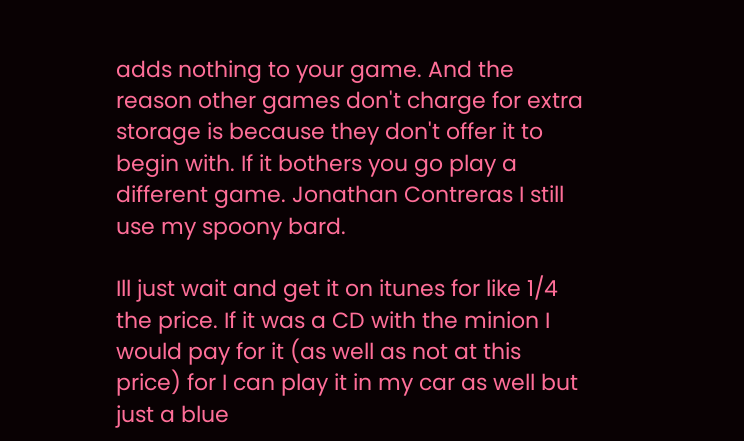adds nothing to your game. And the reason other games don't charge for extra storage is because they don't offer it to begin with. If it bothers you go play a different game. Jonathan Contreras I still use my spoony bard.

Ill just wait and get it on itunes for like 1/4 the price. If it was a CD with the minion I would pay for it (as well as not at this price) for I can play it in my car as well but just a blue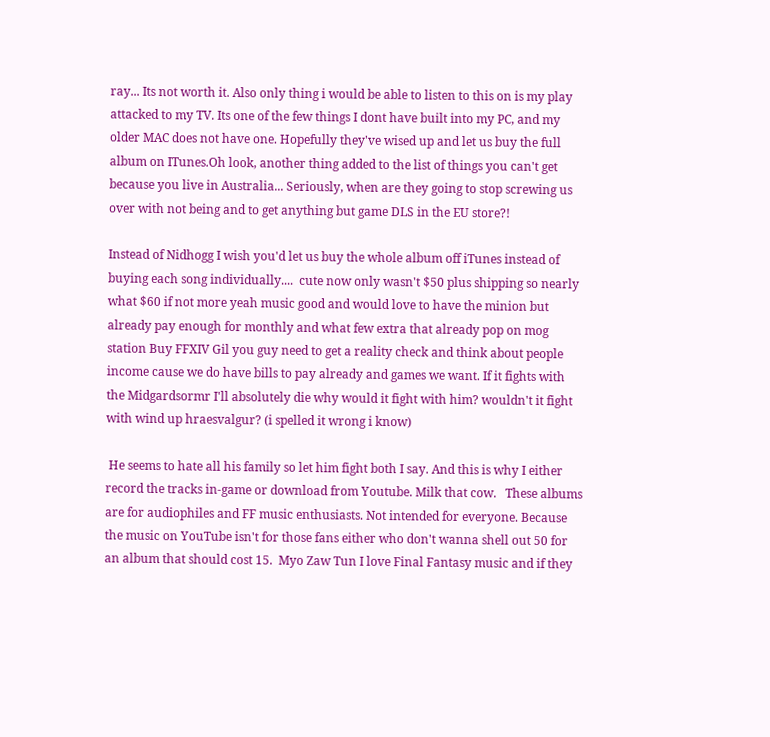ray... Its not worth it. Also only thing i would be able to listen to this on is my play attacked to my TV. Its one of the few things I dont have built into my PC, and my older MAC does not have one. Hopefully they've wised up and let us buy the full album on ITunes.Oh look, another thing added to the list of things you can't get because you live in Australia... Seriously, when are they going to stop screwing us over with not being and to get anything but game DLS in the EU store?!

Instead of Nidhogg I wish you'd let us buy the whole album off iTunes instead of buying each song individually....  cute now only wasn't $50 plus shipping so nearly what $60 if not more yeah music good and would love to have the minion but already pay enough for monthly and what few extra that already pop on mog station Buy FFXIV Gil you guy need to get a reality check and think about people income cause we do have bills to pay already and games we want. If it fights with the Midgardsormr I'll absolutely die why would it fight with him? wouldn't it fight with wind up hraesvalgur? (i spelled it wrong i know)

 He seems to hate all his family so let him fight both I say. And this is why I either record the tracks in-game or download from Youtube. Milk that cow.   These albums are for audiophiles and FF music enthusiasts. Not intended for everyone. Because the music on YouTube isn't for those fans either who don't wanna shell out 50 for an album that should cost 15.  Myo Zaw Tun I love Final Fantasy music and if they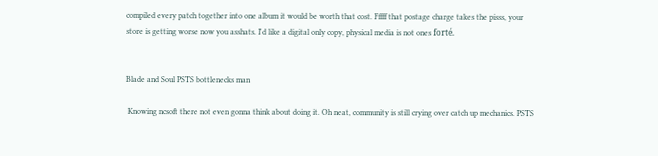compiled every patch together into one album it would be worth that cost. Fffff that postage charge takes the pisss, your store is getting worse now you asshats. I'd like a digital only copy, physical media is not ones forté.


Blade and Soul PSTS bottlenecks man

 Knowing ncsoft there not even gonna think about doing it. Oh neat, community is still crying over catch up mechanics. PSTS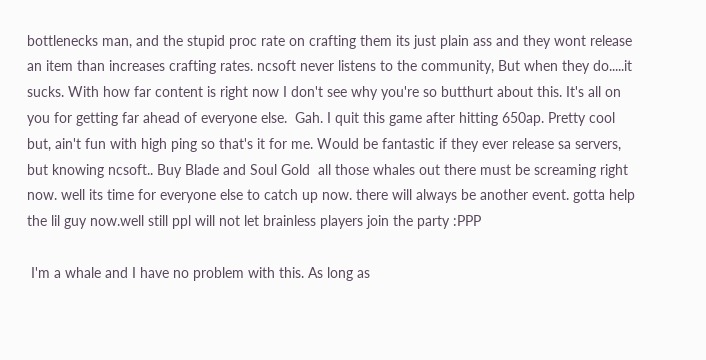bottlenecks man, and the stupid proc rate on crafting them its just plain ass and they wont release an item than increases crafting rates. ncsoft never listens to the community, But when they do.....it sucks. With how far content is right now I don't see why you're so butthurt about this. It's all on you for getting far ahead of everyone else.  Gah. I quit this game after hitting 650ap. Pretty cool but, ain't fun with high ping so that's it for me. Would be fantastic if they ever release sa servers, but knowing ncsoft.. Buy Blade and Soul Gold  all those whales out there must be screaming right now. well its time for everyone else to catch up now. there will always be another event. gotta help the lil guy now.well still ppl will not let brainless players join the party :PPP

 I'm a whale and I have no problem with this. As long as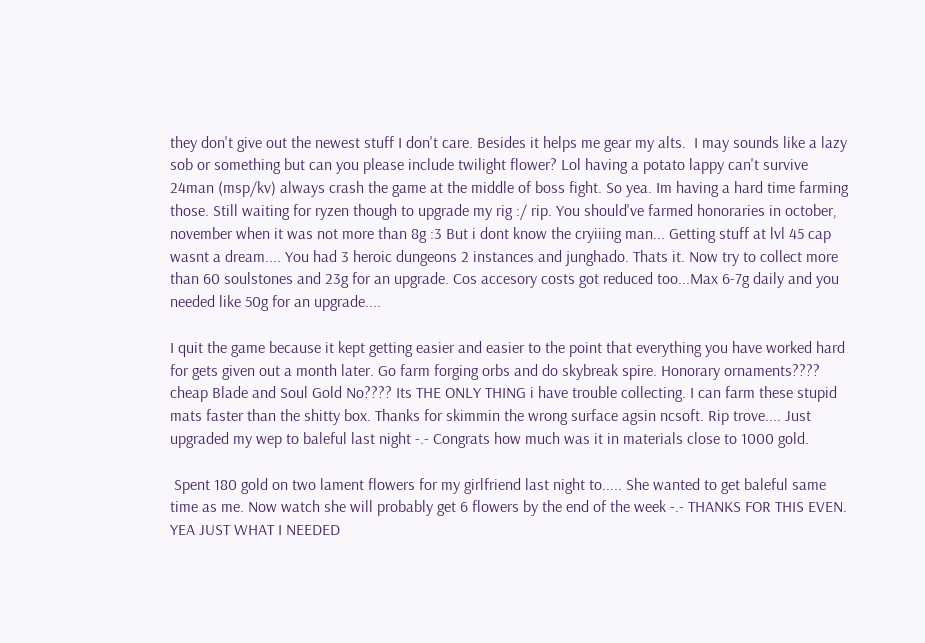they don't give out the newest stuff I don't care. Besides it helps me gear my alts.  I may sounds like a lazy sob or something but can you please include twilight flower? Lol having a potato lappy can't survive 24man (msp/kv) always crash the game at the middle of boss fight. So yea. Im having a hard time farming those. Still waiting for ryzen though to upgrade my rig :/ rip. You should've farmed honoraries in october, november when it was not more than 8g :3 But i dont know the cryiiing man... Getting stuff at lvl 45 cap wasnt a dream.... You had 3 heroic dungeons 2 instances and junghado. Thats it. Now try to collect more than 60 soulstones and 23g for an upgrade. Cos accesory costs got reduced too...Max 6-7g daily and you needed like 50g for an upgrade....

I quit the game because it kept getting easier and easier to the point that everything you have worked hard for gets given out a month later. Go farm forging orbs and do skybreak spire. Honorary ornaments???? cheap Blade and Soul Gold No???? Its THE ONLY THING i have trouble collecting. I can farm these stupid mats faster than the shitty box. Thanks for skimmin the wrong surface agsin ncsoft. Rip trove.... Just upgraded my wep to baleful last night -.- Congrats how much was it in materials close to 1000 gold.

 Spent 180 gold on two lament flowers for my girlfriend last night to..... She wanted to get baleful same time as me. Now watch she will probably get 6 flowers by the end of the week -.- THANKS FOR THIS EVEN. YEA JUST WHAT I NEEDED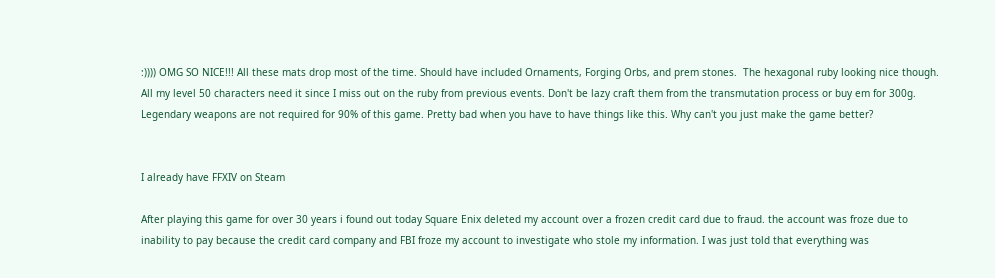:)))) OMG SO NICE!!! All these mats drop most of the time. Should have included Ornaments, Forging Orbs, and prem stones.  The hexagonal ruby looking nice though. All my level 50 characters need it since I miss out on the ruby from previous events. Don't be lazy craft them from the transmutation process or buy em for 300g.  Legendary weapons are not required for 90% of this game. Pretty bad when you have to have things like this. Why can't you just make the game better?


I already have FFXIV on Steam

After playing this game for over 30 years i found out today Square Enix deleted my account over a frozen credit card due to fraud. the account was froze due to inability to pay because the credit card company and FBI froze my account to investigate who stole my information. I was just told that everything was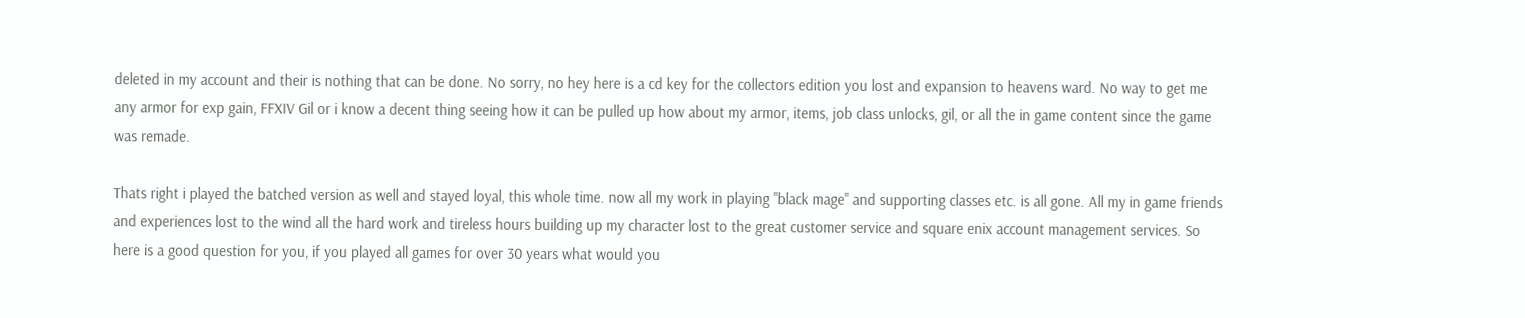deleted in my account and their is nothing that can be done. No sorry, no hey here is a cd key for the collectors edition you lost and expansion to heavens ward. No way to get me any armor for exp gain, FFXIV Gil or i know a decent thing seeing how it can be pulled up how about my armor, items, job class unlocks, gil, or all the in game content since the game was remade.

Thats right i played the batched version as well and stayed loyal, this whole time. now all my work in playing "black mage" and supporting classes etc. is all gone. All my in game friends and experiences lost to the wind all the hard work and tireless hours building up my character lost to the great customer service and square enix account management services. So here is a good question for you, if you played all games for over 30 years what would you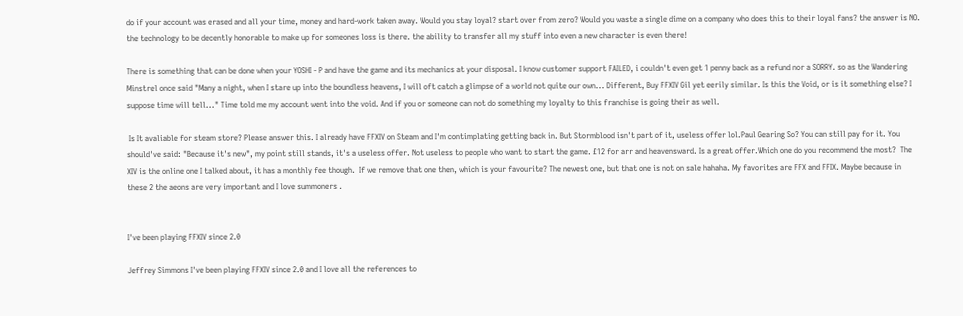do if your account was erased and all your time, money and hard-work taken away. Would you stay loyal? start over from zero? Would you waste a single dime on a company who does this to their loyal fans? the answer is NO. the technology to be decently honorable to make up for someones loss is there. the ability to transfer all my stuff into even a new character is even there!

There is something that can be done when your YOSHI - P and have the game and its mechanics at your disposal. I know customer support FAILED, i couldn't even get 1 penny back as a refund nor a SORRY. so as the Wandering Minstrel once said "Many a night, when I stare up into the boundless heavens, I will oft catch a glimpse of a world not quite our own... Different, Buy FFXIV Gil yet eerily similar. Is this the Void, or is it something else? I suppose time will tell..." Time told me my account went into the void. And if you or someone can not do something my loyalty to this franchise is going their as well.

 Is It avaliable for steam store? Please answer this. I already have FFXIV on Steam and I'm contimplating getting back in. But Stormblood isn't part of it, useless offer lol.Paul Gearing So? You can still pay for it. You should've said: "Because it's new", my point still stands, it's a useless offer. Not useless to people who want to start the game. £12 for arr and heavensward. Is a great offer.Which one do you recommend the most?  The XIV is the online one I talked about, it has a monthly fee though.  If we remove that one then, which is your favourite? The newest one, but that one is not on sale hahaha. My favorites are FFX and FFIX. Maybe because in these 2 the aeons are very important and I love summoners .


I've been playing FFXIV since 2.0

Jeffrey Simmons I've been playing FFXIV since 2.0 and I love all the references to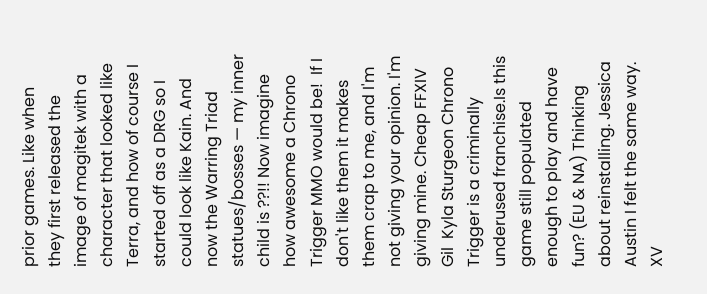prior games. Like when they first released the image of magitek with a character that looked like Terra, and how of course I started off as a DRG so I could look like Kain. And now the Warring Triad statues/bosses — my inner child is ??!! Now imagine how awesome a Chrono Trigger MMO would be!  If I don't like them it makes them crap to me, and I'm not giving your opinion. I'm giving mine. Cheap FFXIV Gil  Kyla Sturgeon Chrono Trigger is a criminally underused franchise.Is this game still populated enough to play and have fun? (EU & NA) Thinking about reinstalling. Jessica Austin I felt the same way. XV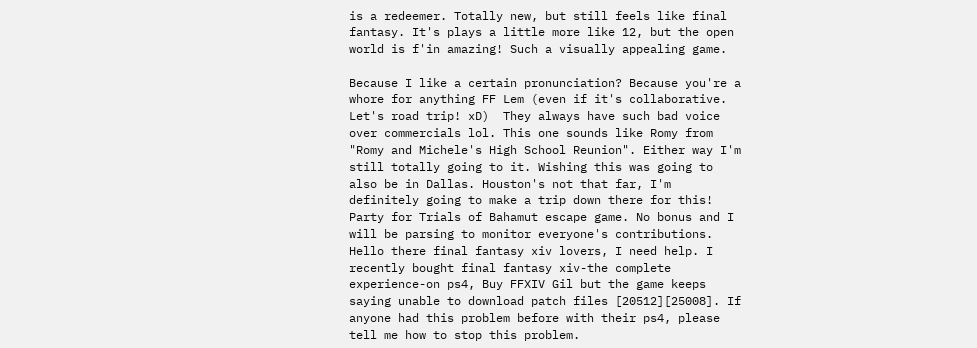is a redeemer. Totally new, but still feels like final fantasy. It's plays a little more like 12, but the open world is f'in amazing! Such a visually appealing game.

Because I like a certain pronunciation? Because you're a whore for anything FF Lem (even if it's collaborative. Let's road trip! xD)  They always have such bad voice over commercials lol. This one sounds like Romy from "Romy and Michele's High School Reunion". Either way I'm still totally going to it. Wishing this was going to also be in Dallas. Houston's not that far, I'm definitely going to make a trip down there for this! Party for Trials of Bahamut escape game. No bonus and I will be parsing to monitor everyone's contributions. Hello there final fantasy xiv lovers, I need help. I recently bought final fantasy xiv-the complete experience-on ps4, Buy FFXIV Gil but the game keeps saying unable to download patch files [20512][25008]. If anyone had this problem before with their ps4, please tell me how to stop this problem.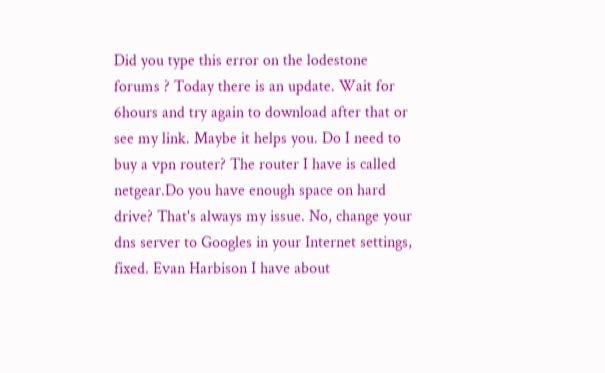Did you type this error on the lodestone forums ? Today there is an update. Wait for 6hours and try again to download after that or see my link. Maybe it helps you. Do I need to buy a vpn router? The router I have is called netgear.Do you have enough space on hard drive? That's always my issue. No, change your dns server to Googles in your Internet settings, fixed. Evan Harbison I have about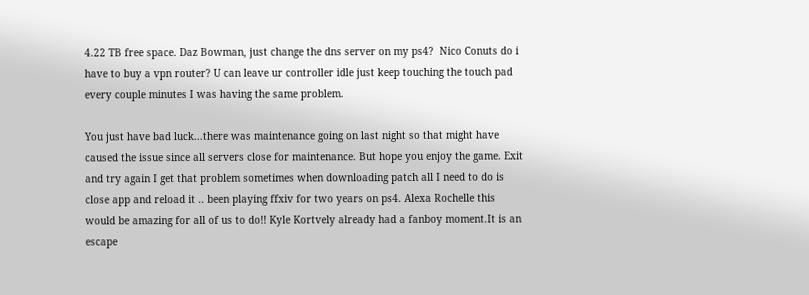4.22 TB free space. Daz Bowman, just change the dns server on my ps4?  Nico Conuts do i have to buy a vpn router? U can leave ur controller idle just keep touching the touch pad every couple minutes I was having the same problem.

You just have bad luck...there was maintenance going on last night so that might have caused the issue since all servers close for maintenance. But hope you enjoy the game. Exit and try again I get that problem sometimes when downloading patch all I need to do is close app and reload it .. been playing ffxiv for two years on ps4. Alexa Rochelle this would be amazing for all of us to do!! Kyle Kortvely already had a fanboy moment.It is an escape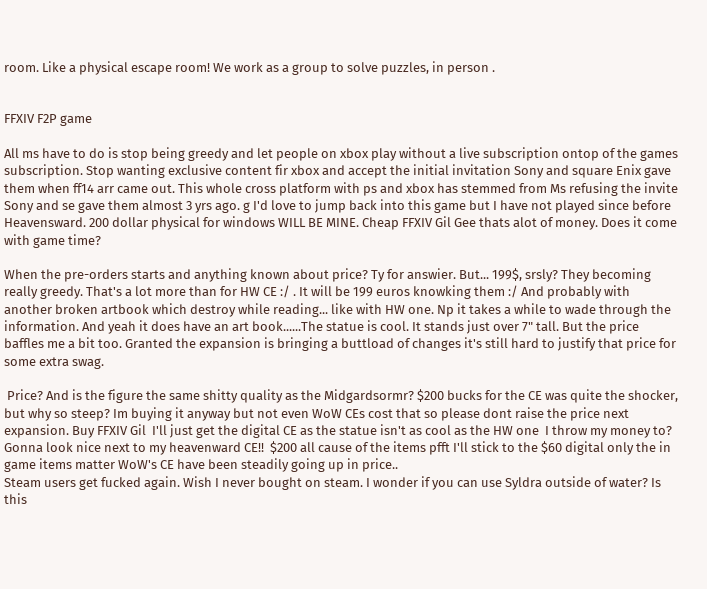room. Like a physical escape room! We work as a group to solve puzzles, in person .


FFXIV F2P game

All ms have to do is stop being greedy and let people on xbox play without a live subscription ontop of the games subscription. Stop wanting exclusive content fir xbox and accept the initial invitation Sony and square Enix gave them when ff14 arr came out. This whole cross platform with ps and xbox has stemmed from Ms refusing the invite Sony and se gave them almost 3 yrs ago. g I'd love to jump back into this game but I have not played since before Heavensward. 200 dollar physical for windows WILL BE MINE. Cheap FFXIV Gil Gee thats alot of money. Does it come with game time?

When the pre-orders starts and anything known about price? Ty for answier. But... 199$, srsly? They becoming really greedy. That's a lot more than for HW CE :/ . It will be 199 euros knowking them :/ And probably with another broken artbook which destroy while reading... like with HW one. Np it takes a while to wade through the information. And yeah it does have an art book......The statue is cool. It stands just over 7" tall. But the price baffles me a bit too. Granted the expansion is bringing a buttload of changes it's still hard to justify that price for some extra swag.

 Price? And is the figure the same shitty quality as the Midgardsormr? $200 bucks for the CE was quite the shocker, but why so steep? Im buying it anyway but not even WoW CEs cost that so please dont raise the price next expansion. Buy FFXIV Gil  I'll just get the digital CE as the statue isn't as cool as the HW one  I throw my money to? Gonna look nice next to my heavenward CE!!  $200 all cause of the items pfft I'll stick to the $60 digital only the in game items matter WoW's CE have been steadily going up in price..
Steam users get fucked again. Wish I never bought on steam. I wonder if you can use Syldra outside of water? Is this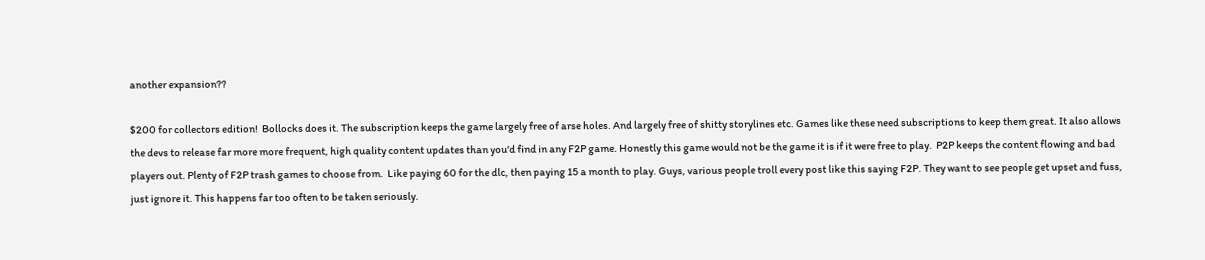another expansion??

$200 for collectors edition!  Bollocks does it. The subscription keeps the game largely free of arse holes. And largely free of shitty storylines etc. Games like these need subscriptions to keep them great. It also allows the devs to release far more more frequent, high quality content updates than you'd find in any F2P game. Honestly this game would not be the game it is if it were free to play.  P2P keeps the content flowing and bad players out. Plenty of F2P trash games to choose from.  Like paying 60 for the dlc, then paying 15 a month to play. Guys, various people troll every post like this saying F2P. They want to see people get upset and fuss, just ignore it. This happens far too often to be taken seriously.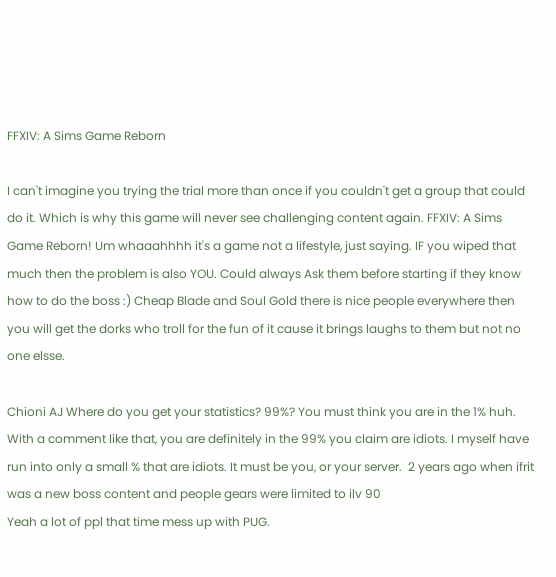FFXIV: A Sims Game Reborn

I can't imagine you trying the trial more than once if you couldn't get a group that could do it. Which is why this game will never see challenging content again. FFXIV: A Sims Game Reborn! Um whaaahhhh it's a game not a lifestyle, just saying. IF you wiped that much then the problem is also YOU. Could always Ask them before starting if they know how to do the boss :) Cheap Blade and Soul Gold there is nice people everywhere then you will get the dorks who troll for the fun of it cause it brings laughs to them but not no one elsse.

Chioni AJ Where do you get your statistics? 99%? You must think you are in the 1% huh. With a comment like that, you are definitely in the 99% you claim are idiots. I myself have run into only a small % that are idiots. It must be you, or your server.  2 years ago when ifrit was a new boss content and people gears were limited to ilv 90
Yeah a lot of ppl that time mess up with PUG.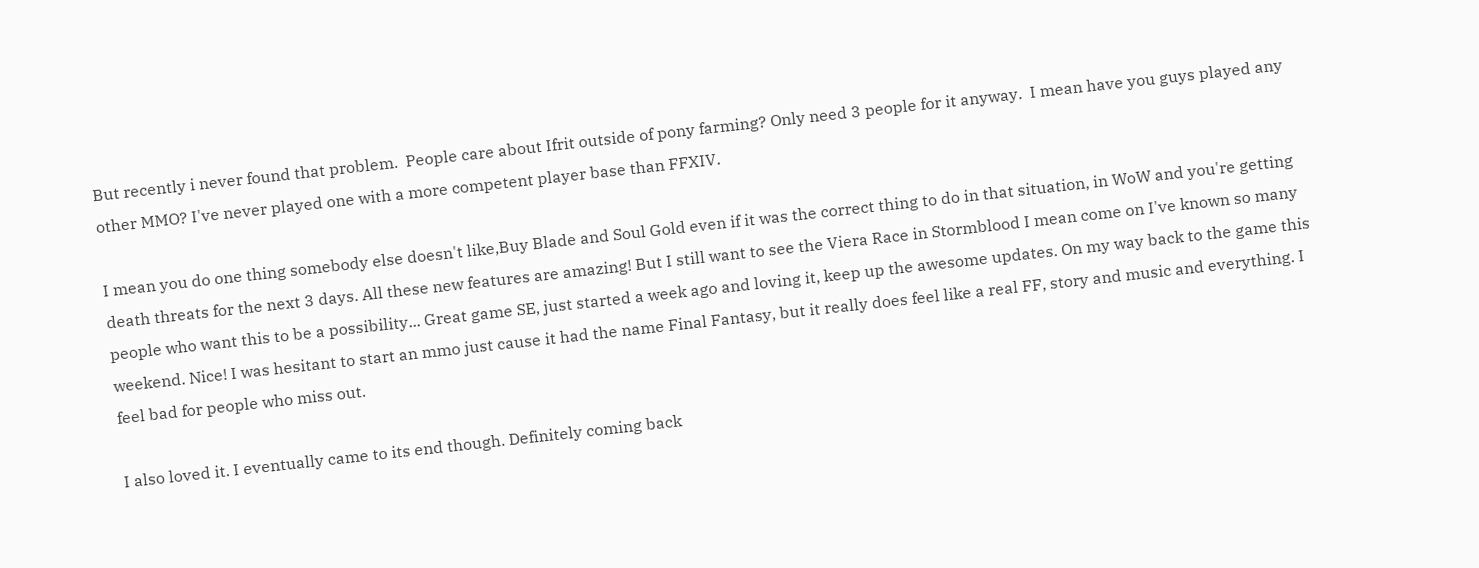But recently i never found that problem.  People care about Ifrit outside of pony farming? Only need 3 people for it anyway.  I mean have you guys played any other MMO? I've never played one with a more competent player base than FFXIV.

I mean you do one thing somebody else doesn't like,Buy Blade and Soul Gold even if it was the correct thing to do in that situation, in WoW and you're getting death threats for the next 3 days. All these new features are amazing! But I still want to see the Viera Race in Stormblood I mean come on I've known so many people who want this to be a possibility... Great game SE, just started a week ago and loving it, keep up the awesome updates. On my way back to the game this weekend. Nice! I was hesitant to start an mmo just cause it had the name Final Fantasy, but it really does feel like a real FF, story and music and everything. I feel bad for people who miss out.

I also loved it. I eventually came to its end though. Definitely coming back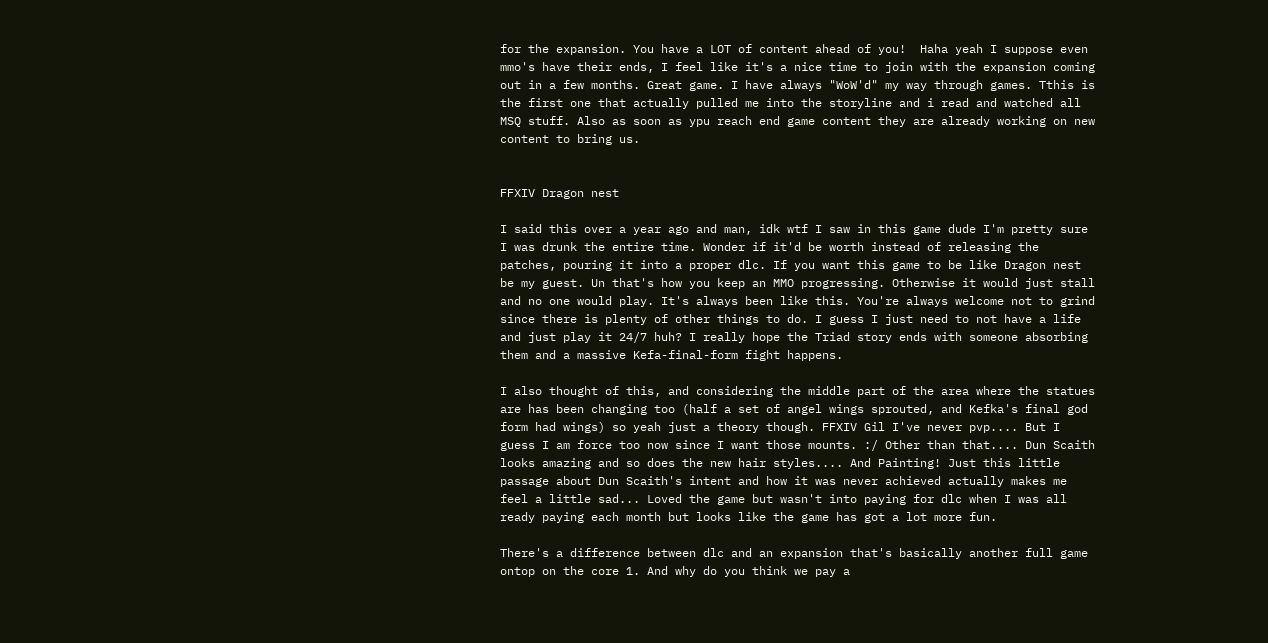for the expansion. You have a LOT of content ahead of you!  Haha yeah I suppose even mmo's have their ends, I feel like it's a nice time to join with the expansion coming out in a few months. Great game. I have always "WoW'd" my way through games. Tthis is the first one that actually pulled me into the storyline and i read and watched all MSQ stuff. Also as soon as ypu reach end game content they are already working on new content to bring us.


FFXIV Dragon nest

I said this over a year ago and man, idk wtf I saw in this game dude I'm pretty sure I was drunk the entire time. Wonder if it'd be worth instead of releasing the patches, pouring it into a proper dlc. If you want this game to be like Dragon nest be my guest. Un that's how you keep an MMO progressing. Otherwise it would just stall and no one would play. It's always been like this. You're always welcome not to grind since there is plenty of other things to do. I guess I just need to not have a life and just play it 24/7 huh? I really hope the Triad story ends with someone absorbing them and a massive Kefa-final-form fight happens.

I also thought of this, and considering the middle part of the area where the statues are has been changing too (half a set of angel wings sprouted, and Kefka's final god form had wings) so yeah just a theory though. FFXIV Gil I've never pvp.... But I guess I am force too now since I want those mounts. :/ Other than that.... Dun Scaith looks amazing and so does the new hair styles.... And Painting! Just this little passage about Dun Scaith's intent and how it was never achieved actually makes me feel a little sad... Loved the game but wasn't into paying for dlc when I was all ready paying each month but looks like the game has got a lot more fun.

There's a difference between dlc and an expansion that's basically another full game ontop on the core 1. And why do you think we pay a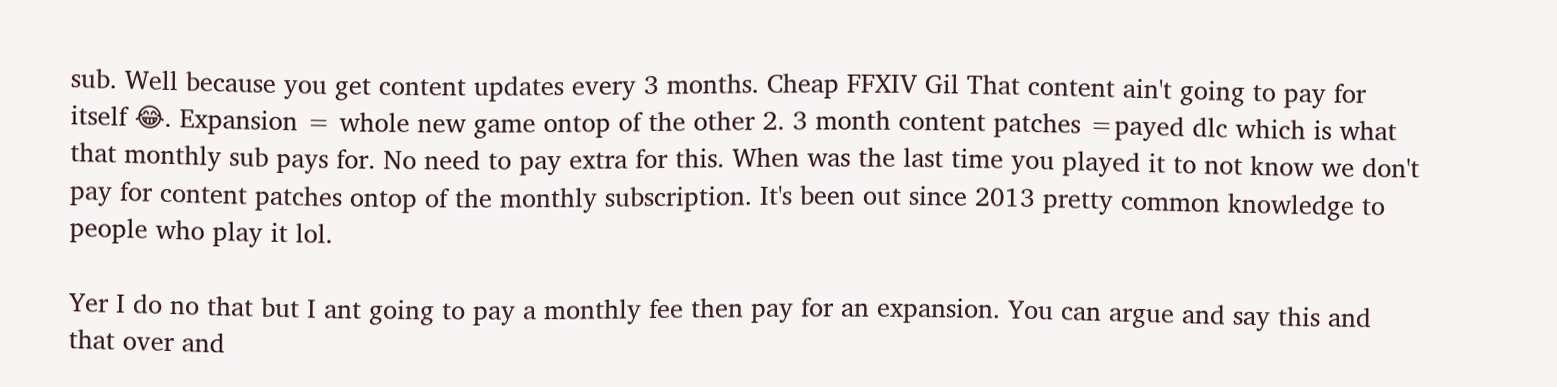sub. Well because you get content updates every 3 months. Cheap FFXIV Gil That content ain't going to pay for itself 😂. Expansion = whole new game ontop of the other 2. 3 month content patches =payed dlc which is what that monthly sub pays for. No need to pay extra for this. When was the last time you played it to not know we don't pay for content patches ontop of the monthly subscription. It's been out since 2013 pretty common knowledge to people who play it lol.

Yer I do no that but I ant going to pay a monthly fee then pay for an expansion. You can argue and say this and that over and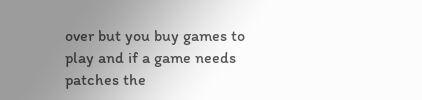over but you buy games to play and if a game needs patches the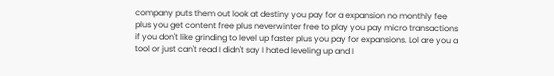company puts them out look at destiny you pay for a expansion no monthly fee plus you get content free plus neverwinter free to play you pay micro transactions if you don't like grinding to level up faster plus you pay for expansions. Lol are you a tool or just can't read I didn't say I hated leveling up and I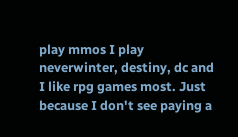play mmos I play neverwinter, destiny, dc and I like rpg games most. Just because I don't see paying a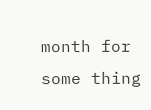month for some thing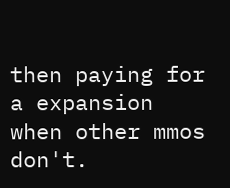then paying for a expansion when other mmos don't.